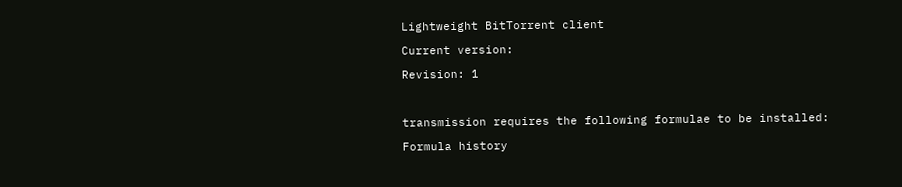Lightweight BitTorrent client

Current version:

Revision: 1



transmission requires the following formulae to be installed:

Formula history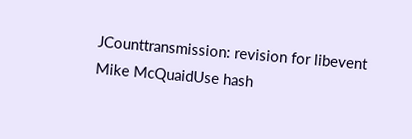JCounttransmission: revision for libevent
Mike McQuaidUse hash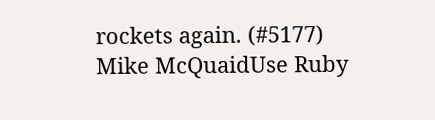rockets again. (#5177)
Mike McQuaidUse Ruby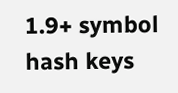1.9+ symbol hash keys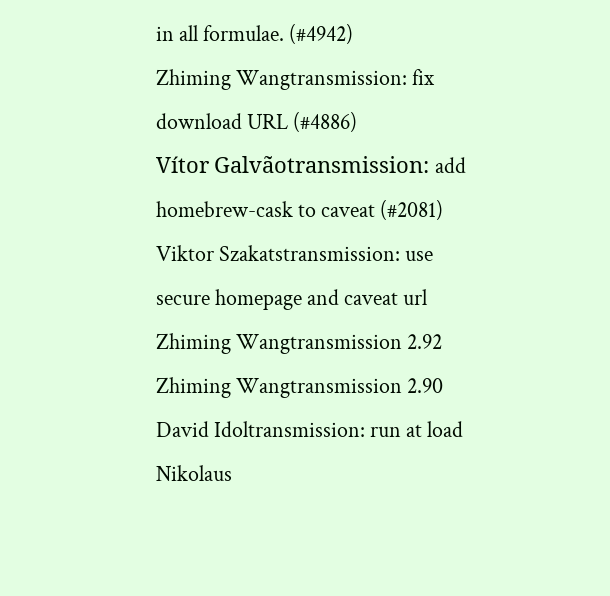in all formulae. (#4942)
Zhiming Wangtransmission: fix download URL (#4886)
Vítor Galvãotransmission: add homebrew-cask to caveat (#2081)
Viktor Szakatstransmission: use secure homepage and caveat url
Zhiming Wangtransmission 2.92
Zhiming Wangtransmission 2.90
David Idoltransmission: run at load
Nikolaus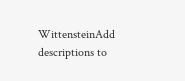WittensteinAdd descriptions to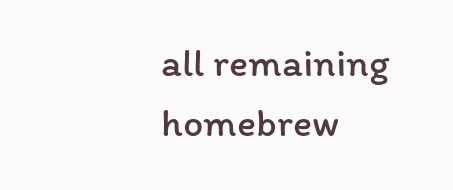all remaining homebrew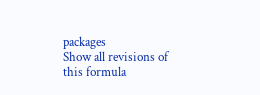packages
Show all revisions of this formula